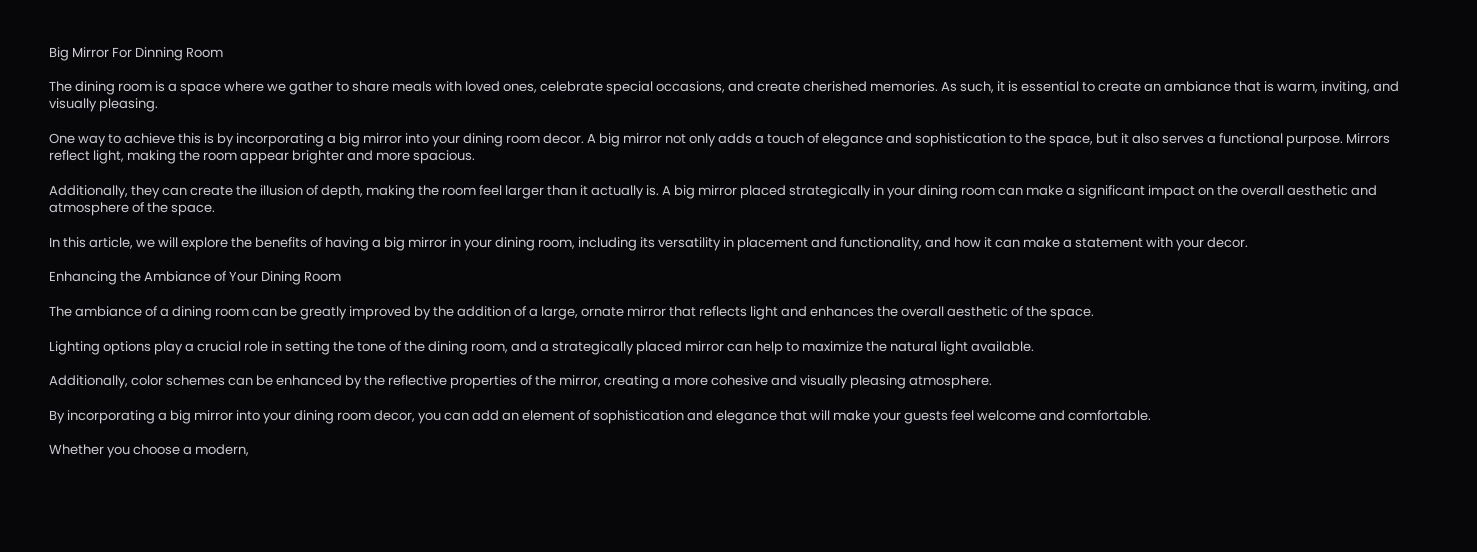Big Mirror For Dinning Room

The dining room is a space where we gather to share meals with loved ones, celebrate special occasions, and create cherished memories. As such, it is essential to create an ambiance that is warm, inviting, and visually pleasing.

One way to achieve this is by incorporating a big mirror into your dining room decor. A big mirror not only adds a touch of elegance and sophistication to the space, but it also serves a functional purpose. Mirrors reflect light, making the room appear brighter and more spacious.

Additionally, they can create the illusion of depth, making the room feel larger than it actually is. A big mirror placed strategically in your dining room can make a significant impact on the overall aesthetic and atmosphere of the space.

In this article, we will explore the benefits of having a big mirror in your dining room, including its versatility in placement and functionality, and how it can make a statement with your decor.

Enhancing the Ambiance of Your Dining Room

The ambiance of a dining room can be greatly improved by the addition of a large, ornate mirror that reflects light and enhances the overall aesthetic of the space.

Lighting options play a crucial role in setting the tone of the dining room, and a strategically placed mirror can help to maximize the natural light available.

Additionally, color schemes can be enhanced by the reflective properties of the mirror, creating a more cohesive and visually pleasing atmosphere.

By incorporating a big mirror into your dining room decor, you can add an element of sophistication and elegance that will make your guests feel welcome and comfortable.

Whether you choose a modern,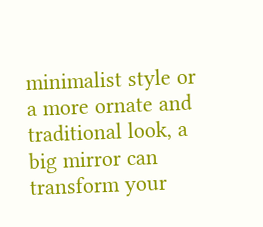minimalist style or a more ornate and traditional look, a big mirror can transform your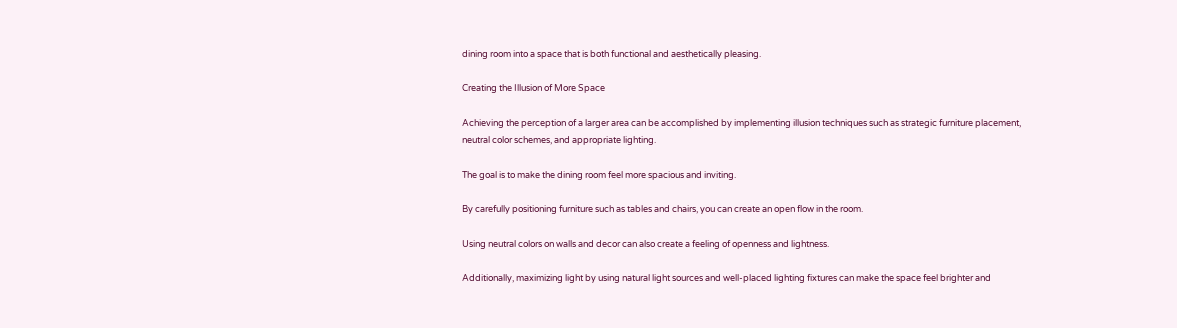dining room into a space that is both functional and aesthetically pleasing.

Creating the Illusion of More Space

Achieving the perception of a larger area can be accomplished by implementing illusion techniques such as strategic furniture placement, neutral color schemes, and appropriate lighting.

The goal is to make the dining room feel more spacious and inviting.

By carefully positioning furniture such as tables and chairs, you can create an open flow in the room.

Using neutral colors on walls and decor can also create a feeling of openness and lightness.

Additionally, maximizing light by using natural light sources and well-placed lighting fixtures can make the space feel brighter and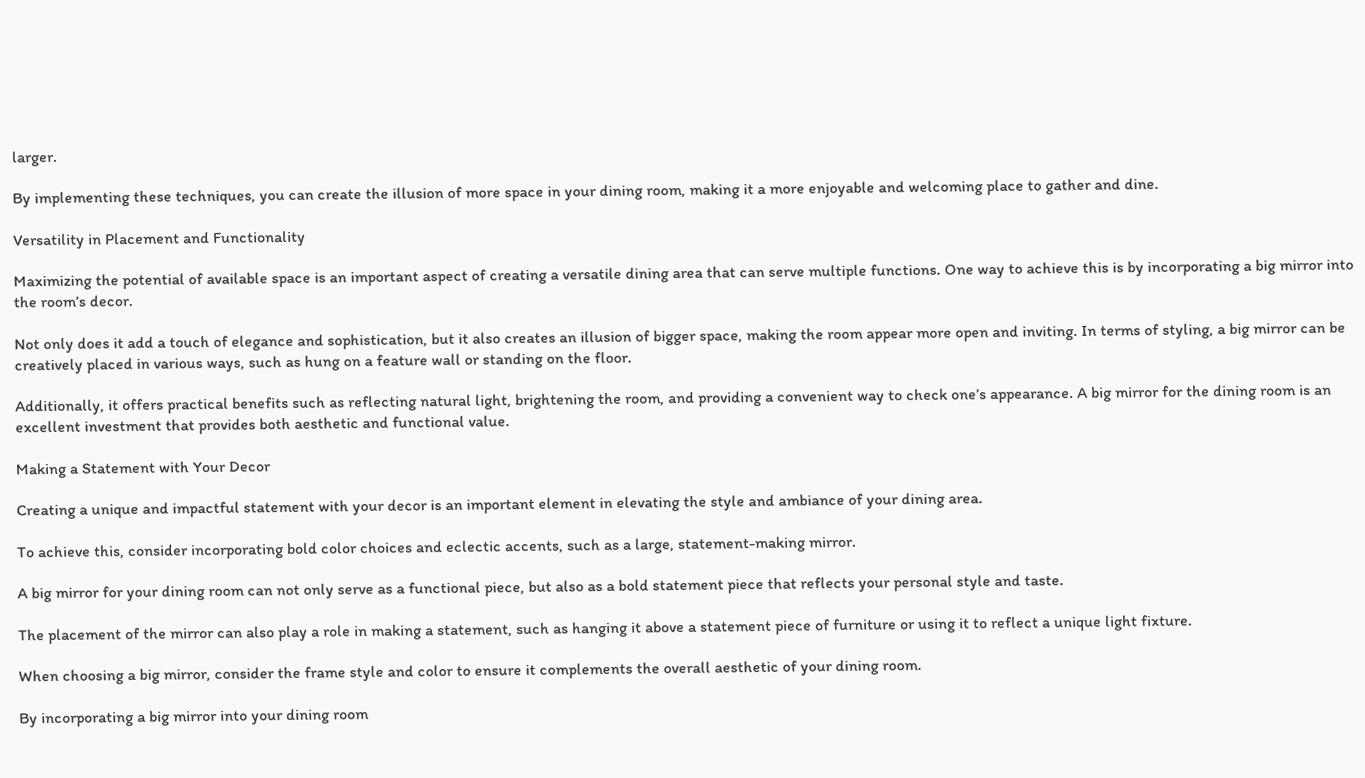larger.

By implementing these techniques, you can create the illusion of more space in your dining room, making it a more enjoyable and welcoming place to gather and dine.

Versatility in Placement and Functionality

Maximizing the potential of available space is an important aspect of creating a versatile dining area that can serve multiple functions. One way to achieve this is by incorporating a big mirror into the room’s decor.

Not only does it add a touch of elegance and sophistication, but it also creates an illusion of bigger space, making the room appear more open and inviting. In terms of styling, a big mirror can be creatively placed in various ways, such as hung on a feature wall or standing on the floor.

Additionally, it offers practical benefits such as reflecting natural light, brightening the room, and providing a convenient way to check one’s appearance. A big mirror for the dining room is an excellent investment that provides both aesthetic and functional value.

Making a Statement with Your Decor

Creating a unique and impactful statement with your decor is an important element in elevating the style and ambiance of your dining area.

To achieve this, consider incorporating bold color choices and eclectic accents, such as a large, statement-making mirror.

A big mirror for your dining room can not only serve as a functional piece, but also as a bold statement piece that reflects your personal style and taste.

The placement of the mirror can also play a role in making a statement, such as hanging it above a statement piece of furniture or using it to reflect a unique light fixture.

When choosing a big mirror, consider the frame style and color to ensure it complements the overall aesthetic of your dining room.

By incorporating a big mirror into your dining room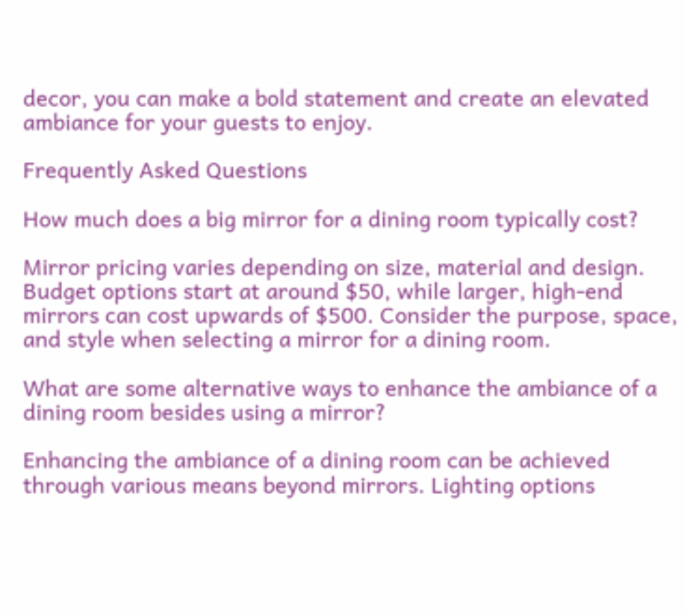decor, you can make a bold statement and create an elevated ambiance for your guests to enjoy.

Frequently Asked Questions

How much does a big mirror for a dining room typically cost?

Mirror pricing varies depending on size, material and design. Budget options start at around $50, while larger, high-end mirrors can cost upwards of $500. Consider the purpose, space, and style when selecting a mirror for a dining room.

What are some alternative ways to enhance the ambiance of a dining room besides using a mirror?

Enhancing the ambiance of a dining room can be achieved through various means beyond mirrors. Lighting options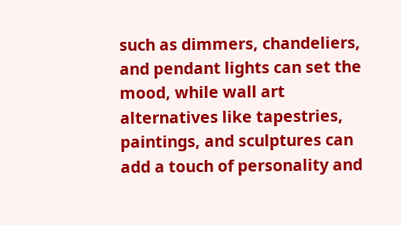such as dimmers, chandeliers, and pendant lights can set the mood, while wall art alternatives like tapestries, paintings, and sculptures can add a touch of personality and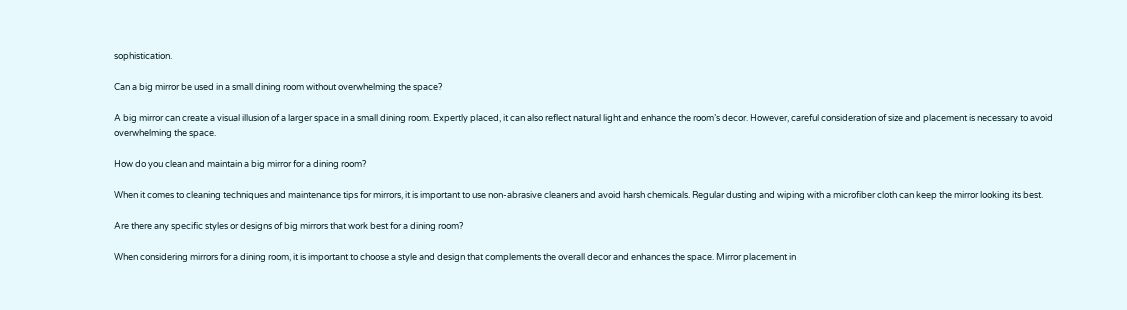sophistication.

Can a big mirror be used in a small dining room without overwhelming the space?

A big mirror can create a visual illusion of a larger space in a small dining room. Expertly placed, it can also reflect natural light and enhance the room’s decor. However, careful consideration of size and placement is necessary to avoid overwhelming the space.

How do you clean and maintain a big mirror for a dining room?

When it comes to cleaning techniques and maintenance tips for mirrors, it is important to use non-abrasive cleaners and avoid harsh chemicals. Regular dusting and wiping with a microfiber cloth can keep the mirror looking its best.

Are there any specific styles or designs of big mirrors that work best for a dining room?

When considering mirrors for a dining room, it is important to choose a style and design that complements the overall decor and enhances the space. Mirror placement in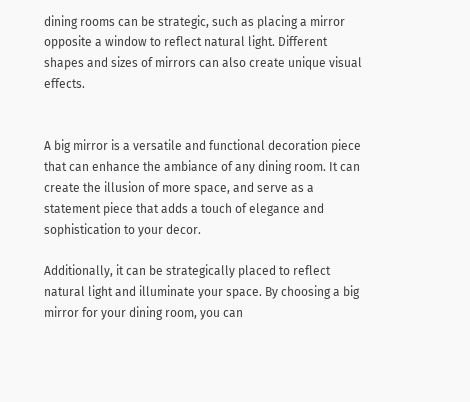dining rooms can be strategic, such as placing a mirror opposite a window to reflect natural light. Different shapes and sizes of mirrors can also create unique visual effects.


A big mirror is a versatile and functional decoration piece that can enhance the ambiance of any dining room. It can create the illusion of more space, and serve as a statement piece that adds a touch of elegance and sophistication to your decor.

Additionally, it can be strategically placed to reflect natural light and illuminate your space. By choosing a big mirror for your dining room, you can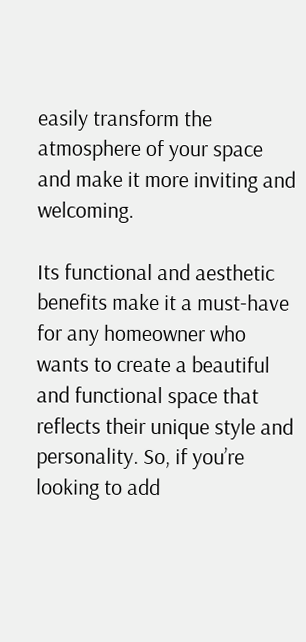easily transform the atmosphere of your space and make it more inviting and welcoming.

Its functional and aesthetic benefits make it a must-have for any homeowner who wants to create a beautiful and functional space that reflects their unique style and personality. So, if you’re looking to add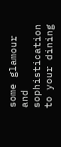some glamour and sophistication to your dining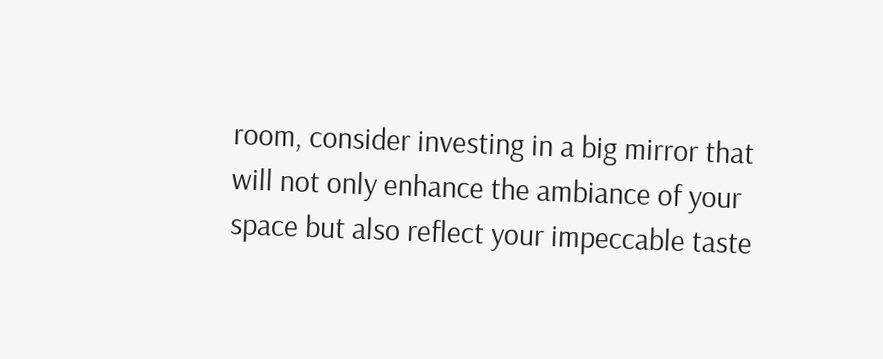room, consider investing in a big mirror that will not only enhance the ambiance of your space but also reflect your impeccable taste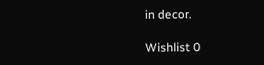in decor.

Wishlist 0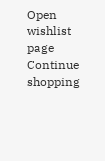Open wishlist page Continue shopping